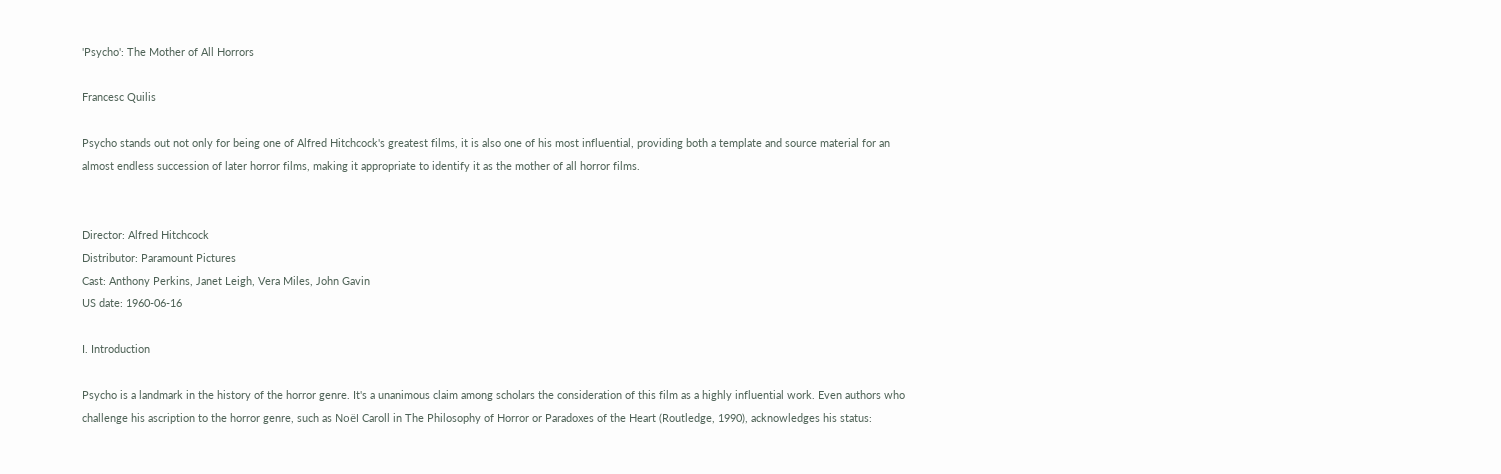'Psycho': The Mother of All Horrors

Francesc Quilis

Psycho stands out not only for being one of Alfred Hitchcock's greatest films, it is also one of his most influential, providing both a template and source material for an almost endless succession of later horror films, making it appropriate to identify it as the mother of all horror films.


Director: Alfred Hitchcock
Distributor: Paramount Pictures
Cast: Anthony Perkins, Janet Leigh, Vera Miles, John Gavin
US date: 1960-06-16

I. Introduction

Psycho is a landmark in the history of the horror genre. It's a unanimous claim among scholars the consideration of this film as a highly influential work. Even authors who challenge his ascription to the horror genre, such as Noël Caroll in The Philosophy of Horror or Paradoxes of the Heart (Routledge, 1990), acknowledges his status: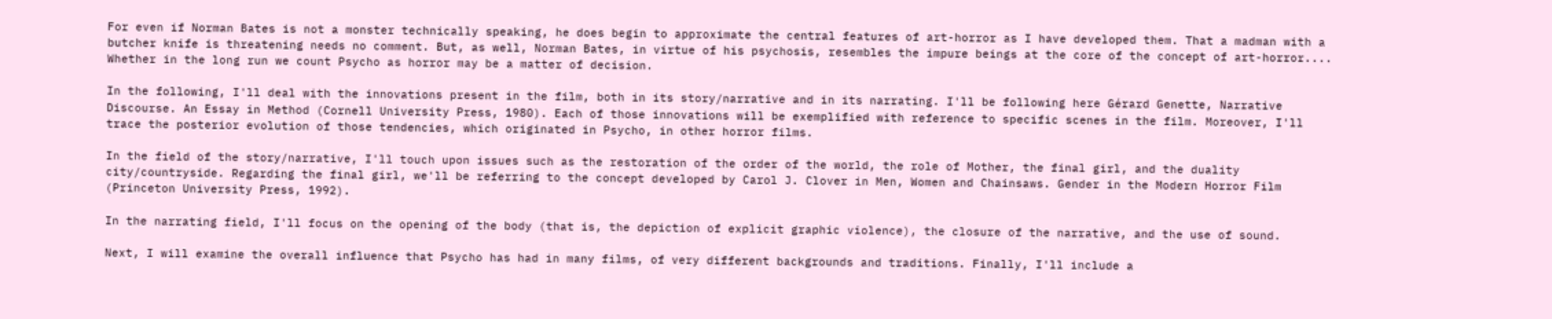For even if Norman Bates is not a monster technically speaking, he does begin to approximate the central features of art-horror as I have developed them. That a madman with a butcher knife is threatening needs no comment. But, as well, Norman Bates, in virtue of his psychosis, resembles the impure beings at the core of the concept of art-horror.... Whether in the long run we count Psycho as horror may be a matter of decision.

In the following, I'll deal with the innovations present in the film, both in its story/narrative and in its narrating. I'll be following here Gérard Genette, Narrative Discourse. An Essay in Method (Cornell University Press, 1980). Each of those innovations will be exemplified with reference to specific scenes in the film. Moreover, I'll trace the posterior evolution of those tendencies, which originated in Psycho, in other horror films.

In the field of the story/narrative, I'll touch upon issues such as the restoration of the order of the world, the role of Mother, the final girl, and the duality city/countryside. Regarding the final girl, we'll be referring to the concept developed by Carol J. Clover in Men, Women and Chainsaws. Gender in the Modern Horror Film (Princeton University Press, 1992).

In the narrating field, I'll focus on the opening of the body (that is, the depiction of explicit graphic violence), the closure of the narrative, and the use of sound.

Next, I will examine the overall influence that Psycho has had in many films, of very different backgrounds and traditions. Finally, I'll include a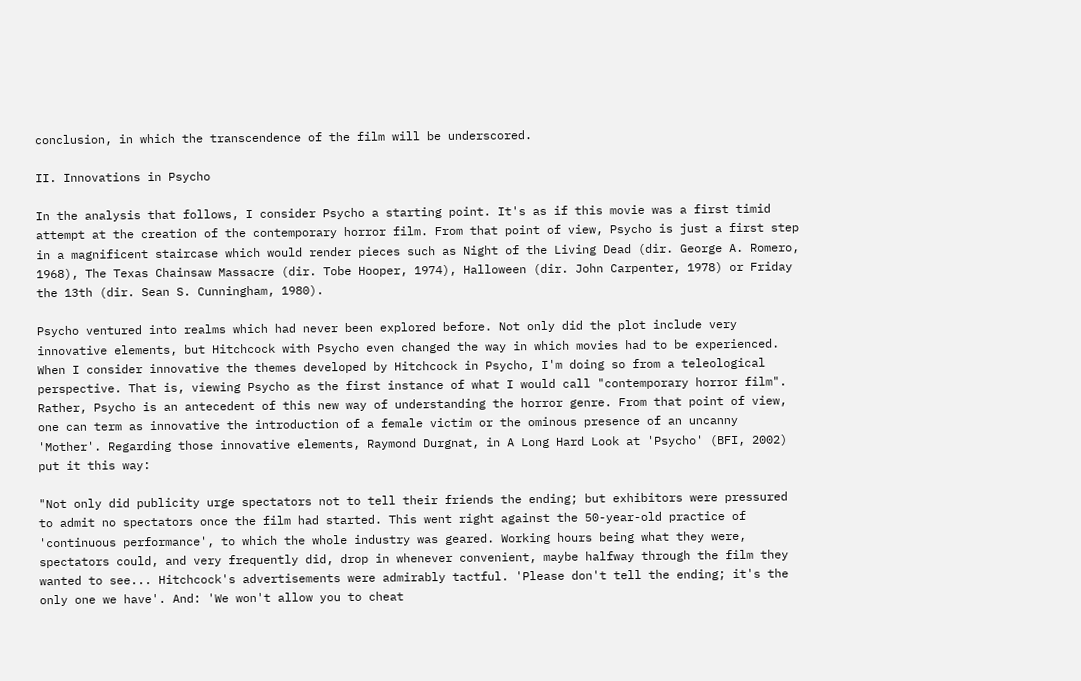conclusion, in which the transcendence of the film will be underscored.

II. Innovations in Psycho

In the analysis that follows, I consider Psycho a starting point. It's as if this movie was a first timid attempt at the creation of the contemporary horror film. From that point of view, Psycho is just a first step in a magnificent staircase which would render pieces such as Night of the Living Dead (dir. George A. Romero, 1968), The Texas Chainsaw Massacre (dir. Tobe Hooper, 1974), Halloween (dir. John Carpenter, 1978) or Friday the 13th (dir. Sean S. Cunningham, 1980).

Psycho ventured into realms which had never been explored before. Not only did the plot include very innovative elements, but Hitchcock with Psycho even changed the way in which movies had to be experienced. When I consider innovative the themes developed by Hitchcock in Psycho, I'm doing so from a teleological perspective. That is, viewing Psycho as the first instance of what I would call "contemporary horror film". Rather, Psycho is an antecedent of this new way of understanding the horror genre. From that point of view, one can term as innovative the introduction of a female victim or the ominous presence of an uncanny 'Mother'. Regarding those innovative elements, Raymond Durgnat, in A Long Hard Look at 'Psycho' (BFI, 2002) put it this way:

"Not only did publicity urge spectators not to tell their friends the ending; but exhibitors were pressured to admit no spectators once the film had started. This went right against the 50-year-old practice of 'continuous performance', to which the whole industry was geared. Working hours being what they were, spectators could, and very frequently did, drop in whenever convenient, maybe halfway through the film they wanted to see... Hitchcock's advertisements were admirably tactful. 'Please don't tell the ending; it's the only one we have'. And: 'We won't allow you to cheat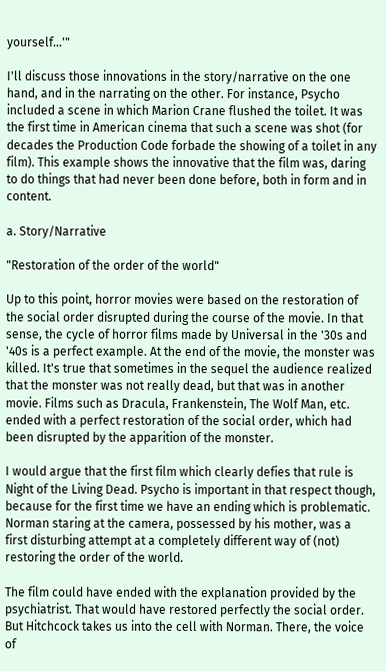yourself...'"

I'll discuss those innovations in the story/narrative on the one hand, and in the narrating on the other. For instance, Psycho included a scene in which Marion Crane flushed the toilet. It was the first time in American cinema that such a scene was shot (for decades the Production Code forbade the showing of a toilet in any film). This example shows the innovative that the film was, daring to do things that had never been done before, both in form and in content.

a. Story/Narrative

"Restoration of the order of the world"

Up to this point, horror movies were based on the restoration of the social order disrupted during the course of the movie. In that sense, the cycle of horror films made by Universal in the '30s and '40s is a perfect example. At the end of the movie, the monster was killed. It's true that sometimes in the sequel the audience realized that the monster was not really dead, but that was in another movie. Films such as Dracula, Frankenstein, The Wolf Man, etc. ended with a perfect restoration of the social order, which had been disrupted by the apparition of the monster.

I would argue that the first film which clearly defies that rule is Night of the Living Dead. Psycho is important in that respect though, because for the first time we have an ending which is problematic. Norman staring at the camera, possessed by his mother, was a first disturbing attempt at a completely different way of (not) restoring the order of the world.

The film could have ended with the explanation provided by the psychiatrist. That would have restored perfectly the social order. But Hitchcock takes us into the cell with Norman. There, the voice of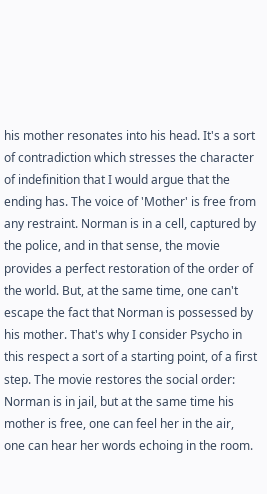his mother resonates into his head. It's a sort of contradiction which stresses the character of indefinition that I would argue that the ending has. The voice of 'Mother' is free from any restraint. Norman is in a cell, captured by the police, and in that sense, the movie provides a perfect restoration of the order of the world. But, at the same time, one can't escape the fact that Norman is possessed by his mother. That's why I consider Psycho in this respect a sort of a starting point, of a first step. The movie restores the social order: Norman is in jail, but at the same time his mother is free, one can feel her in the air, one can hear her words echoing in the room.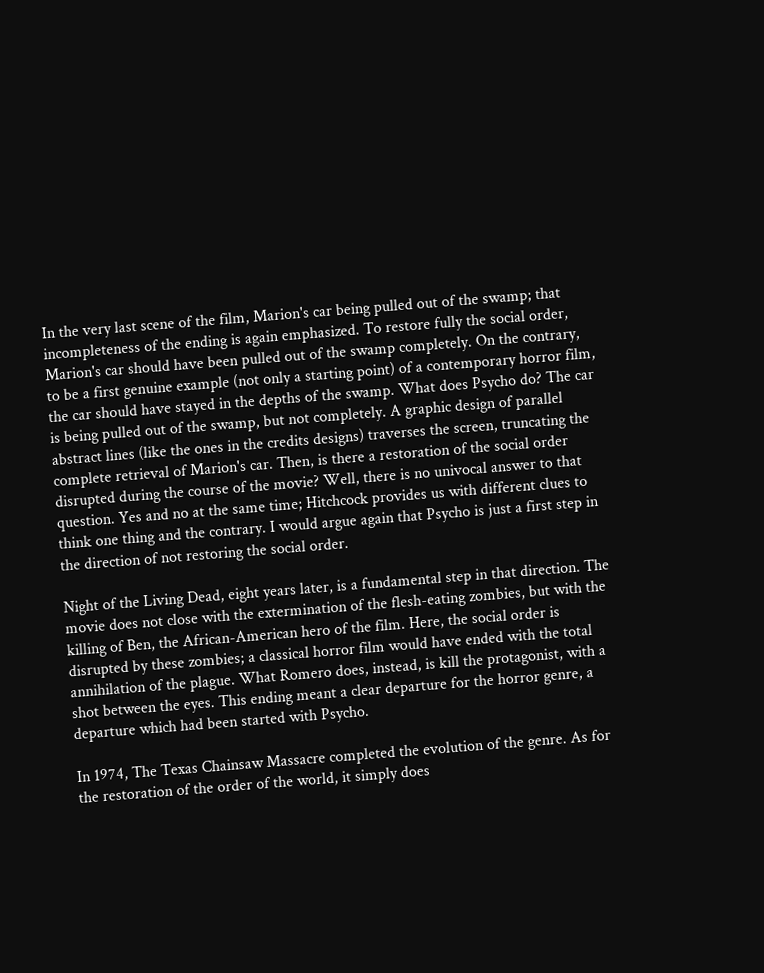In the very last scene of the film, Marion's car being pulled out of the swamp; that incompleteness of the ending is again emphasized. To restore fully the social order, Marion's car should have been pulled out of the swamp completely. On the contrary, to be a first genuine example (not only a starting point) of a contemporary horror film, the car should have stayed in the depths of the swamp. What does Psycho do? The car is being pulled out of the swamp, but not completely. A graphic design of parallel abstract lines (like the ones in the credits designs) traverses the screen, truncating the complete retrieval of Marion's car. Then, is there a restoration of the social order disrupted during the course of the movie? Well, there is no univocal answer to that question. Yes and no at the same time; Hitchcock provides us with different clues to think one thing and the contrary. I would argue again that Psycho is just a first step in the direction of not restoring the social order.

Night of the Living Dead, eight years later, is a fundamental step in that direction. The movie does not close with the extermination of the flesh-eating zombies, but with the killing of Ben, the African-American hero of the film. Here, the social order is disrupted by these zombies; a classical horror film would have ended with the total annihilation of the plague. What Romero does, instead, is kill the protagonist, with a shot between the eyes. This ending meant a clear departure for the horror genre, a departure which had been started with Psycho.

In 1974, The Texas Chainsaw Massacre completed the evolution of the genre. As for the restoration of the order of the world, it simply does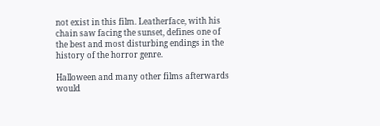not exist in this film. Leatherface, with his chain saw facing the sunset, defines one of the best and most disturbing endings in the history of the horror genre.

Halloween and many other films afterwards would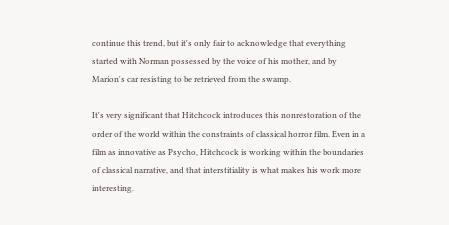continue this trend, but it's only fair to acknowledge that everything started with Norman possessed by the voice of his mother, and by Marion's car resisting to be retrieved from the swamp.

It's very significant that Hitchcock introduces this nonrestoration of the order of the world within the constraints of classical horror film. Even in a film as innovative as Psycho, Hitchcock is working within the boundaries of classical narrative, and that interstitiality is what makes his work more interesting.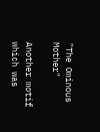"The Ominous Mother"

Another motif which was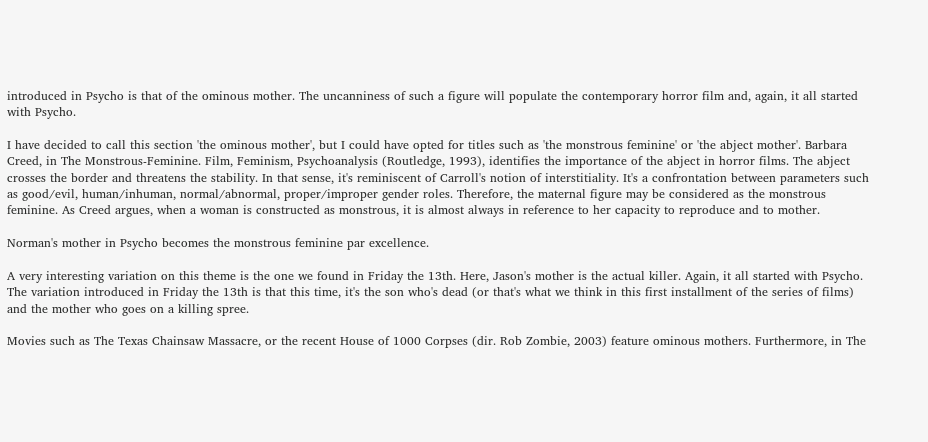introduced in Psycho is that of the ominous mother. The uncanniness of such a figure will populate the contemporary horror film and, again, it all started with Psycho.

I have decided to call this section 'the ominous mother', but I could have opted for titles such as 'the monstrous feminine' or 'the abject mother'. Barbara Creed, in The Monstrous-Feminine. Film, Feminism, Psychoanalysis (Routledge, 1993), identifies the importance of the abject in horror films. The abject crosses the border and threatens the stability. In that sense, it's reminiscent of Carroll's notion of interstitiality. It's a confrontation between parameters such as good/evil, human/inhuman, normal/abnormal, proper/improper gender roles. Therefore, the maternal figure may be considered as the monstrous feminine. As Creed argues, when a woman is constructed as monstrous, it is almost always in reference to her capacity to reproduce and to mother.

Norman's mother in Psycho becomes the monstrous feminine par excellence.

A very interesting variation on this theme is the one we found in Friday the 13th. Here, Jason's mother is the actual killer. Again, it all started with Psycho. The variation introduced in Friday the 13th is that this time, it's the son who's dead (or that's what we think in this first installment of the series of films) and the mother who goes on a killing spree.

Movies such as The Texas Chainsaw Massacre, or the recent House of 1000 Corpses (dir. Rob Zombie, 2003) feature ominous mothers. Furthermore, in The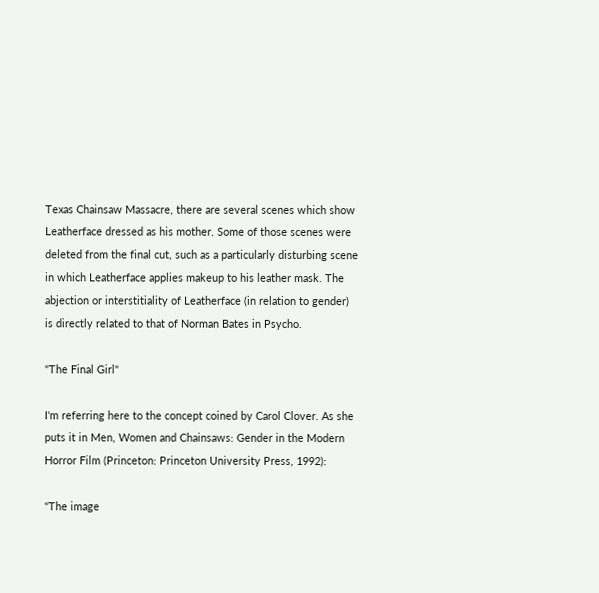Texas Chainsaw Massacre, there are several scenes which show Leatherface dressed as his mother. Some of those scenes were deleted from the final cut, such as a particularly disturbing scene in which Leatherface applies makeup to his leather mask. The abjection or interstitiality of Leatherface (in relation to gender) is directly related to that of Norman Bates in Psycho.

"The Final Girl"

I'm referring here to the concept coined by Carol Clover. As she puts it in Men, Women and Chainsaws: Gender in the Modern Horror Film (Princeton: Princeton University Press, 1992):

"The image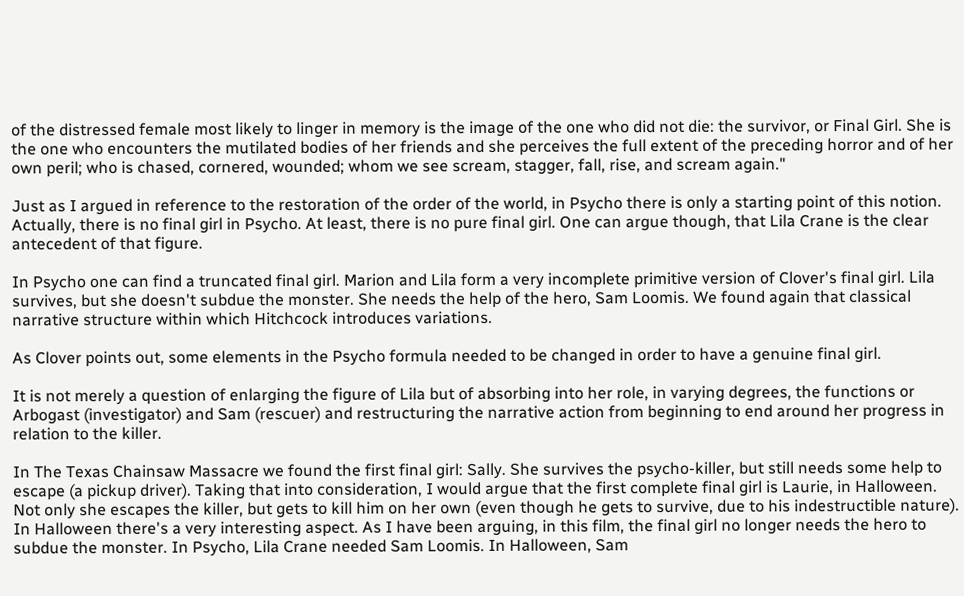of the distressed female most likely to linger in memory is the image of the one who did not die: the survivor, or Final Girl. She is the one who encounters the mutilated bodies of her friends and she perceives the full extent of the preceding horror and of her own peril; who is chased, cornered, wounded; whom we see scream, stagger, fall, rise, and scream again."

Just as I argued in reference to the restoration of the order of the world, in Psycho there is only a starting point of this notion. Actually, there is no final girl in Psycho. At least, there is no pure final girl. One can argue though, that Lila Crane is the clear antecedent of that figure.

In Psycho one can find a truncated final girl. Marion and Lila form a very incomplete primitive version of Clover's final girl. Lila survives, but she doesn't subdue the monster. She needs the help of the hero, Sam Loomis. We found again that classical narrative structure within which Hitchcock introduces variations.

As Clover points out, some elements in the Psycho formula needed to be changed in order to have a genuine final girl.

It is not merely a question of enlarging the figure of Lila but of absorbing into her role, in varying degrees, the functions or Arbogast (investigator) and Sam (rescuer) and restructuring the narrative action from beginning to end around her progress in relation to the killer.

In The Texas Chainsaw Massacre we found the first final girl: Sally. She survives the psycho-killer, but still needs some help to escape (a pickup driver). Taking that into consideration, I would argue that the first complete final girl is Laurie, in Halloween. Not only she escapes the killer, but gets to kill him on her own (even though he gets to survive, due to his indestructible nature). In Halloween there's a very interesting aspect. As I have been arguing, in this film, the final girl no longer needs the hero to subdue the monster. In Psycho, Lila Crane needed Sam Loomis. In Halloween, Sam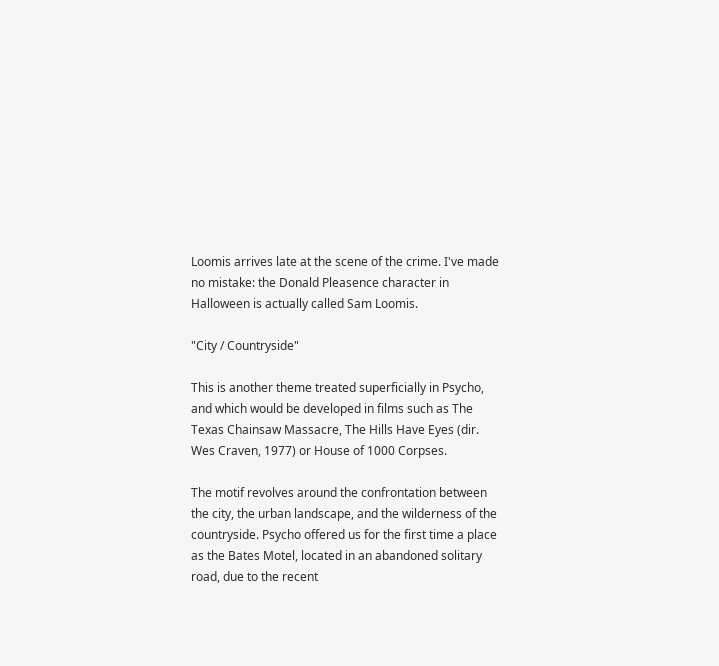Loomis arrives late at the scene of the crime. I've made no mistake: the Donald Pleasence character in Halloween is actually called Sam Loomis.

"City / Countryside"

This is another theme treated superficially in Psycho, and which would be developed in films such as The Texas Chainsaw Massacre, The Hills Have Eyes (dir. Wes Craven, 1977) or House of 1000 Corpses.

The motif revolves around the confrontation between the city, the urban landscape, and the wilderness of the countryside. Psycho offered us for the first time a place as the Bates Motel, located in an abandoned solitary road, due to the recent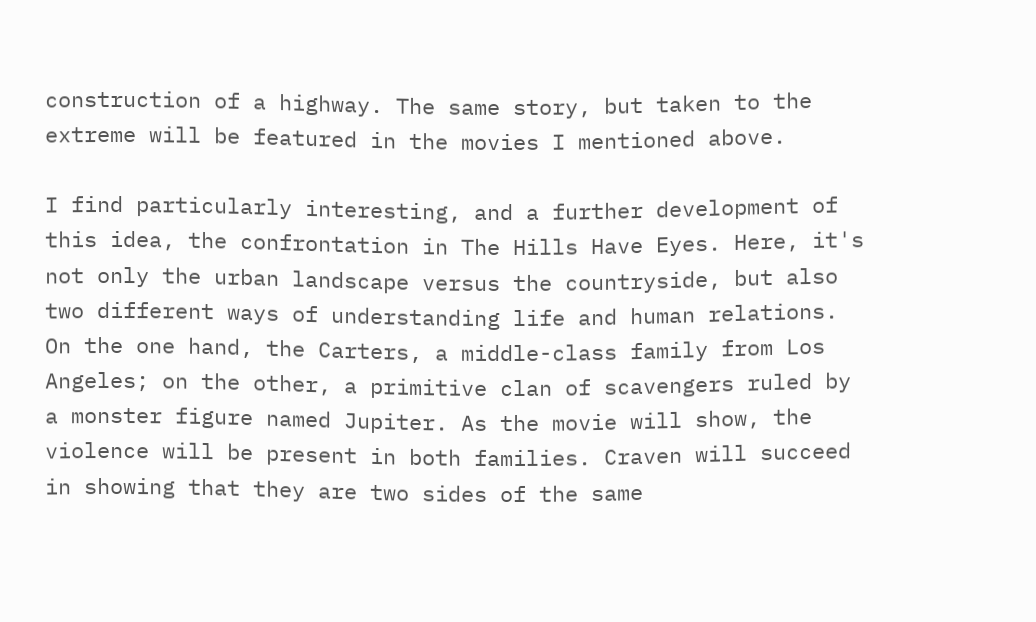construction of a highway. The same story, but taken to the extreme will be featured in the movies I mentioned above.

I find particularly interesting, and a further development of this idea, the confrontation in The Hills Have Eyes. Here, it's not only the urban landscape versus the countryside, but also two different ways of understanding life and human relations. On the one hand, the Carters, a middle-class family from Los Angeles; on the other, a primitive clan of scavengers ruled by a monster figure named Jupiter. As the movie will show, the violence will be present in both families. Craven will succeed in showing that they are two sides of the same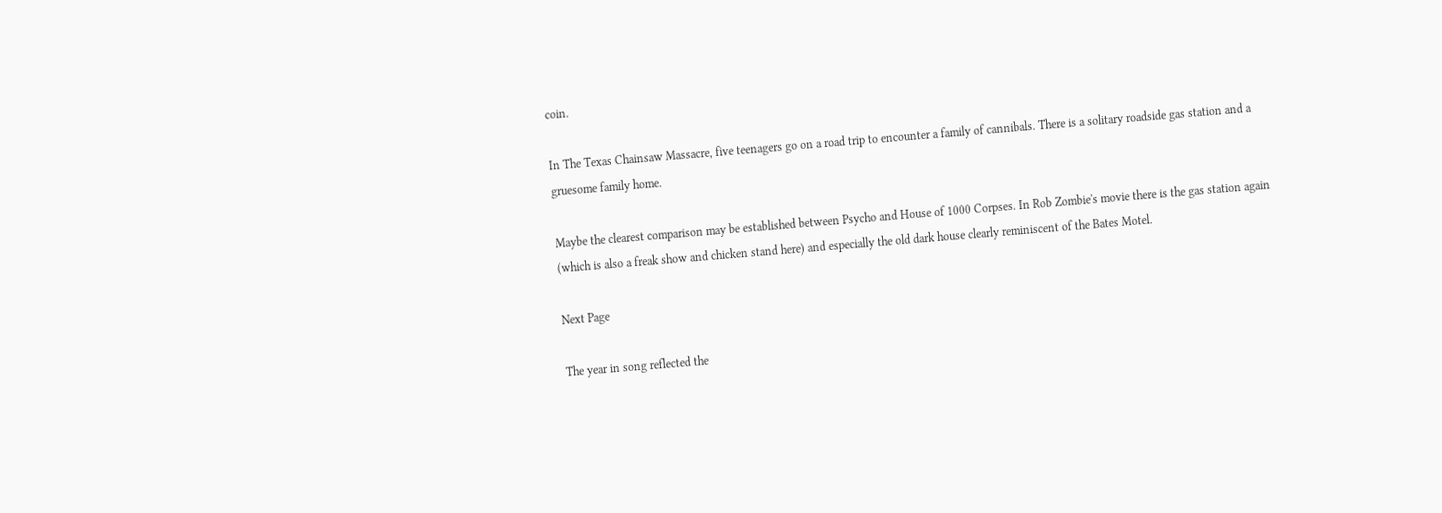coin.

In The Texas Chainsaw Massacre, five teenagers go on a road trip to encounter a family of cannibals. There is a solitary roadside gas station and a gruesome family home.

Maybe the clearest comparison may be established between Psycho and House of 1000 Corpses. In Rob Zombie's movie there is the gas station again (which is also a freak show and chicken stand here) and especially the old dark house clearly reminiscent of the Bates Motel.

Next Page

The year in song reflected the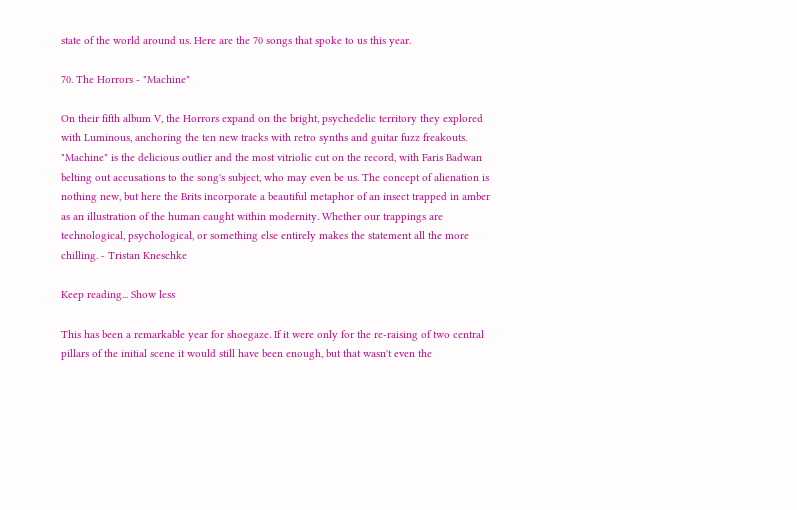state of the world around us. Here are the 70 songs that spoke to us this year.

70. The Horrors - "Machine"

On their fifth album V, the Horrors expand on the bright, psychedelic territory they explored with Luminous, anchoring the ten new tracks with retro synths and guitar fuzz freakouts. "Machine" is the delicious outlier and the most vitriolic cut on the record, with Faris Badwan belting out accusations to the song's subject, who may even be us. The concept of alienation is nothing new, but here the Brits incorporate a beautiful metaphor of an insect trapped in amber as an illustration of the human caught within modernity. Whether our trappings are technological, psychological, or something else entirely makes the statement all the more chilling. - Tristan Kneschke

Keep reading... Show less

This has been a remarkable year for shoegaze. If it were only for the re-raising of two central pillars of the initial scene it would still have been enough, but that wasn't even the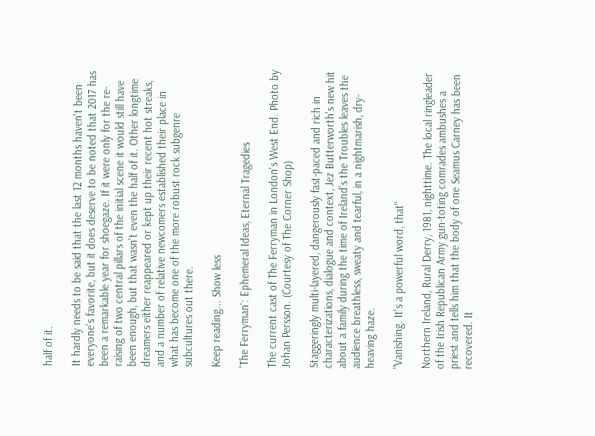half of it.

It hardly needs to be said that the last 12 months haven't been everyone's favorite, but it does deserve to be noted that 2017 has been a remarkable year for shoegaze. If it were only for the re-raising of two central pillars of the initial scene it would still have been enough, but that wasn't even the half of it. Other longtime dreamers either reappeared or kept up their recent hot streaks, and a number of relative newcomers established their place in what has become one of the more robust rock subgenre subcultures out there.

Keep reading... Show less

'The Ferryman': Ephemeral Ideas, Eternal Tragedies

The current cast of The Ferryman in London's West End. Photo by Johan Persson. (Courtesy of The Corner Shop)

Staggeringly multi-layered, dangerously fast-paced and rich in characterizations, dialogue and context, Jez Butterworth's new hit about a family during the time of Ireland's the Troubles leaves the audience breathless, sweaty and tearful, in a nightmarish, dry-heaving haze.

"Vanishing. It's a powerful word, that"

Northern Ireland, Rural Derry, 1981, nighttime. The local ringleader of the Irish Republican Army gun-toting comrades ambushes a priest and tells him that the body of one Seamus Carney has been recovered. It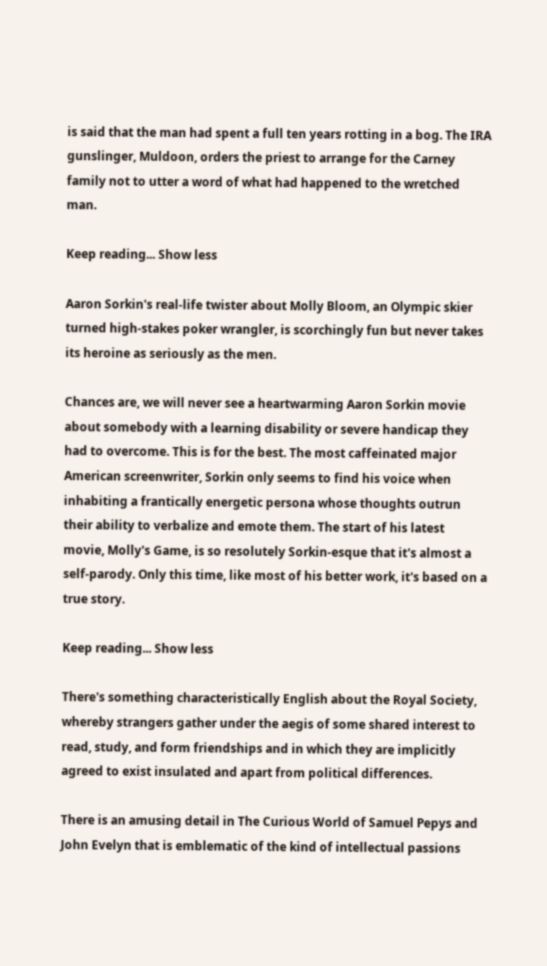is said that the man had spent a full ten years rotting in a bog. The IRA gunslinger, Muldoon, orders the priest to arrange for the Carney family not to utter a word of what had happened to the wretched man.

Keep reading... Show less

Aaron Sorkin's real-life twister about Molly Bloom, an Olympic skier turned high-stakes poker wrangler, is scorchingly fun but never takes its heroine as seriously as the men.

Chances are, we will never see a heartwarming Aaron Sorkin movie about somebody with a learning disability or severe handicap they had to overcome. This is for the best. The most caffeinated major American screenwriter, Sorkin only seems to find his voice when inhabiting a frantically energetic persona whose thoughts outrun their ability to verbalize and emote them. The start of his latest movie, Molly's Game, is so resolutely Sorkin-esque that it's almost a self-parody. Only this time, like most of his better work, it's based on a true story.

Keep reading... Show less

There's something characteristically English about the Royal Society, whereby strangers gather under the aegis of some shared interest to read, study, and form friendships and in which they are implicitly agreed to exist insulated and apart from political differences.

There is an amusing detail in The Curious World of Samuel Pepys and John Evelyn that is emblematic of the kind of intellectual passions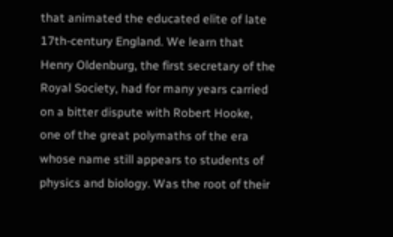that animated the educated elite of late 17th-century England. We learn that Henry Oldenburg, the first secretary of the Royal Society, had for many years carried on a bitter dispute with Robert Hooke, one of the great polymaths of the era whose name still appears to students of physics and biology. Was the root of their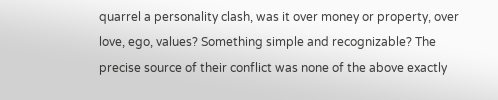quarrel a personality clash, was it over money or property, over love, ego, values? Something simple and recognizable? The precise source of their conflict was none of the above exactly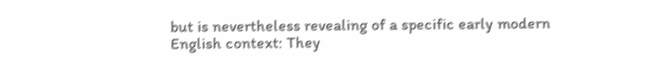but is nevertheless revealing of a specific early modern English context: They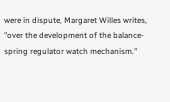were in dispute, Margaret Willes writes, "over the development of the balance-spring regulator watch mechanism."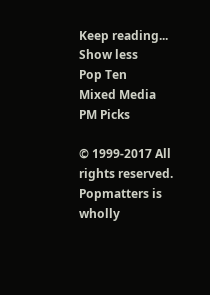Keep reading... Show less
Pop Ten
Mixed Media
PM Picks

© 1999-2017 All rights reserved.
Popmatters is wholly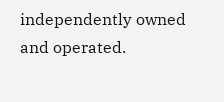independently owned and operated.